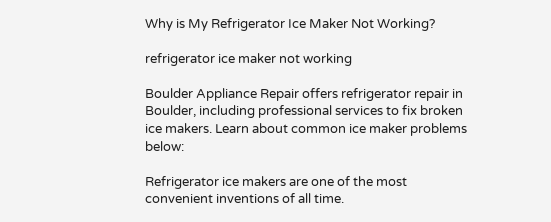Why is My Refrigerator Ice Maker Not Working?

refrigerator ice maker not working

Boulder Appliance Repair offers refrigerator repair in Boulder, including professional services to fix broken ice makers. Learn about common ice maker problems below:

Refrigerator ice makers are one of the most convenient inventions of all time.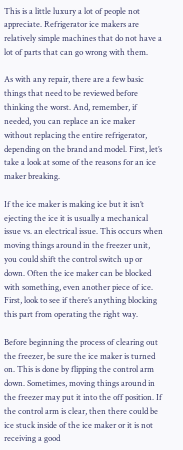This is a little luxury a lot of people not appreciate. Refrigerator ice makers are relatively simple machines that do not have a lot of parts that can go wrong with them.

As with any repair, there are a few basic things that need to be reviewed before thinking the worst. And, remember, if needed, you can replace an ice maker without replacing the entire refrigerator, depending on the brand and model. First, let’s take a look at some of the reasons for an ice maker breaking.

If the ice maker is making ice but it isn’t ejecting the ice it is usually a mechanical issue vs. an electrical issue. This occurs when moving things around in the freezer unit, you could shift the control switch up or down. Often the ice maker can be blocked with something, even another piece of ice. First, look to see if there’s anything blocking this part from operating the right way.

Before beginning the process of clearing out the freezer, be sure the ice maker is turned on. This is done by flipping the control arm down. Sometimes, moving things around in the freezer may put it into the off position. If the control arm is clear, then there could be ice stuck inside of the ice maker or it is not receiving a good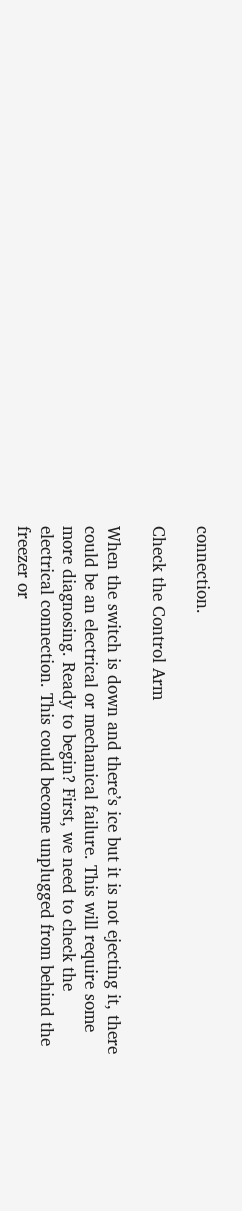connection.

Check the Control Arm

When the switch is down and there’s ice but it is not ejecting it, there could be an electrical or mechanical failure. This will require some more diagnosing. Ready to begin? First, we need to check the electrical connection. This could become unplugged from behind the freezer or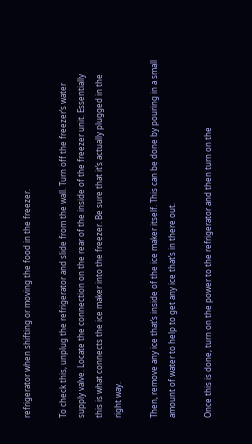refrigerator when shifting or moving the food in the freezer.

To check this, unplug the refrigerator and slide from the wall. Turn off the freezer’s water supply valve. Locate the connection on the rear of the inside of the freezer unit. Essentially this is what connects the ice maker into the freezer. Be sure that it’s actually plugged in the right way.

Then, remove any ice that’s inside of the ice maker itself. This can be done by pouring in a small amount of water to help to get any ice that’s in there out.

Once this is done, turn on the power to the refrigerator and then turn on the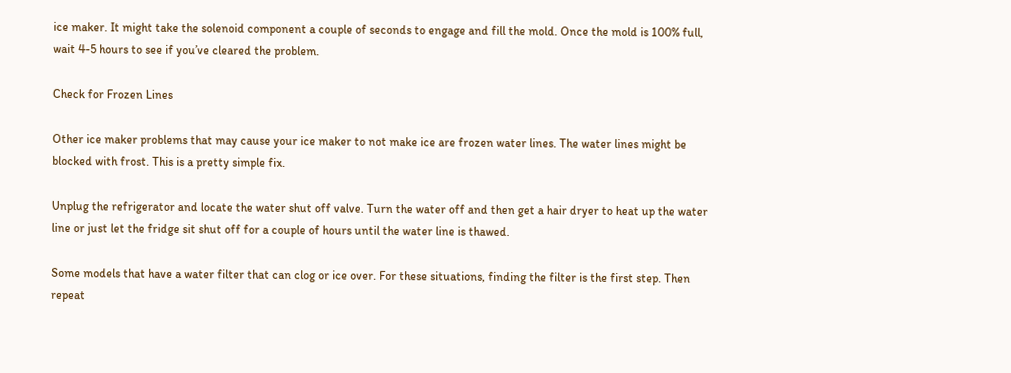ice maker. It might take the solenoid component a couple of seconds to engage and fill the mold. Once the mold is 100% full, wait 4-5 hours to see if you’ve cleared the problem.

Check for Frozen Lines

Other ice maker problems that may cause your ice maker to not make ice are frozen water lines. The water lines might be blocked with frost. This is a pretty simple fix.

Unplug the refrigerator and locate the water shut off valve. Turn the water off and then get a hair dryer to heat up the water line or just let the fridge sit shut off for a couple of hours until the water line is thawed.

Some models that have a water filter that can clog or ice over. For these situations, finding the filter is the first step. Then repeat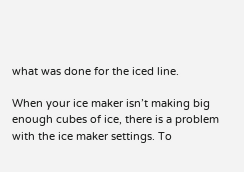what was done for the iced line.

When your ice maker isn’t making big enough cubes of ice, there is a problem with the ice maker settings. To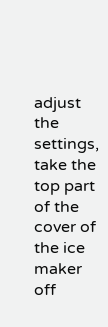adjust the settings, take the top part of the cover of the ice maker off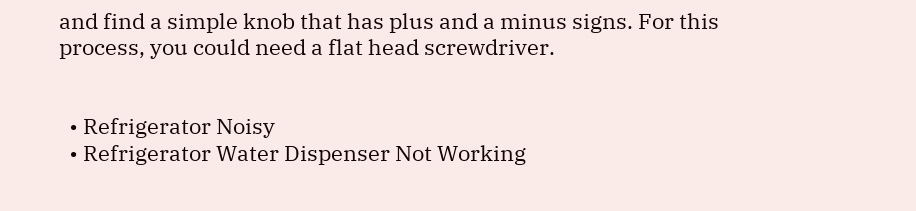and find a simple knob that has plus and a minus signs. For this process, you could need a flat head screwdriver.


  • Refrigerator Noisy
  • Refrigerator Water Dispenser Not Working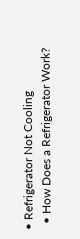• Refrigerator Not Cooling
  • How Does a Refrigerator Work?